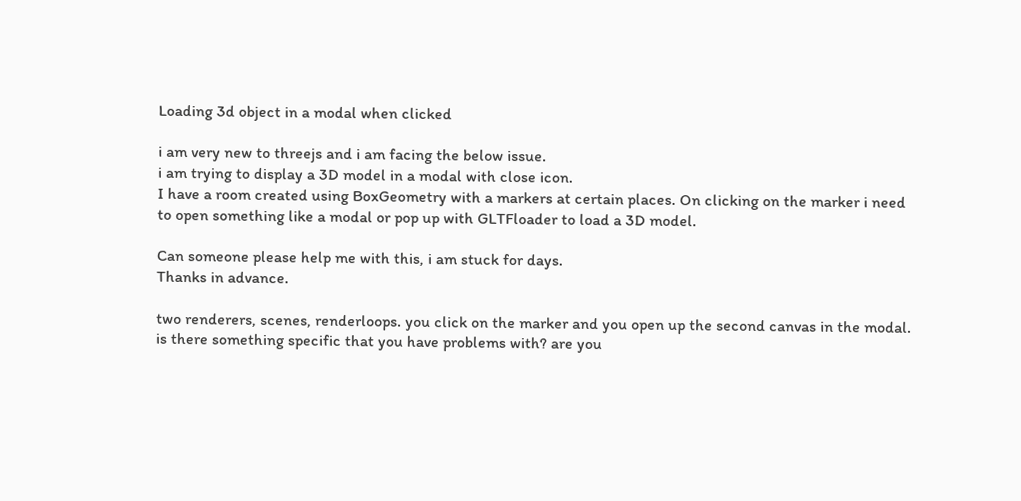Loading 3d object in a modal when clicked

i am very new to threejs and i am facing the below issue.
i am trying to display a 3D model in a modal with close icon.
I have a room created using BoxGeometry with a markers at certain places. On clicking on the marker i need to open something like a modal or pop up with GLTFloader to load a 3D model.

Can someone please help me with this, i am stuck for days.
Thanks in advance.

two renderers, scenes, renderloops. you click on the marker and you open up the second canvas in the modal. is there something specific that you have problems with? are you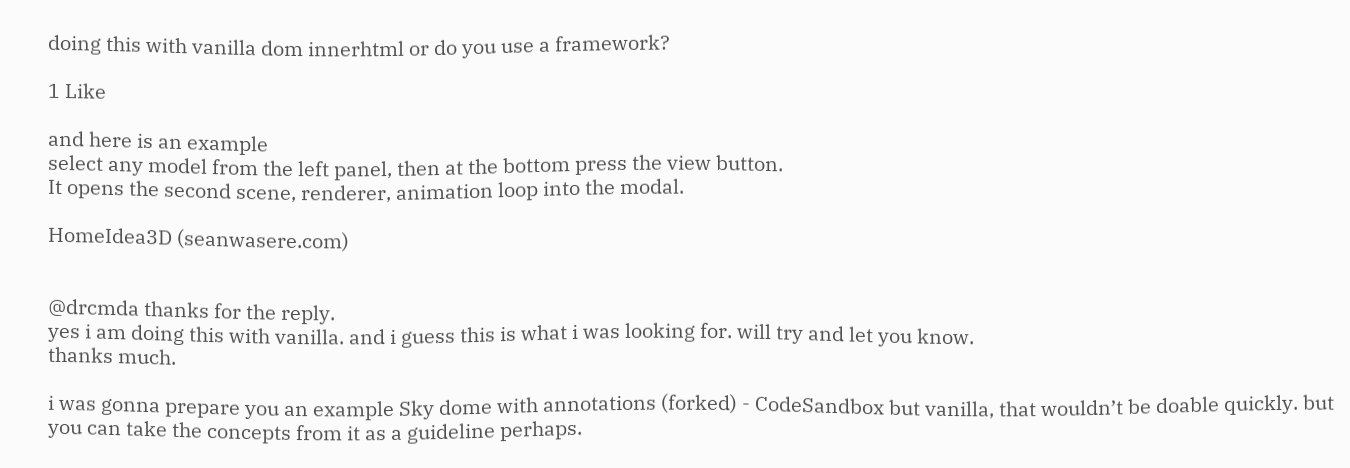doing this with vanilla dom innerhtml or do you use a framework?

1 Like

and here is an example
select any model from the left panel, then at the bottom press the view button.
It opens the second scene, renderer, animation loop into the modal.

HomeIdea3D (seanwasere.com)


@drcmda thanks for the reply.
yes i am doing this with vanilla. and i guess this is what i was looking for. will try and let you know.
thanks much.

i was gonna prepare you an example Sky dome with annotations (forked) - CodeSandbox but vanilla, that wouldn’t be doable quickly. but you can take the concepts from it as a guideline perhaps.